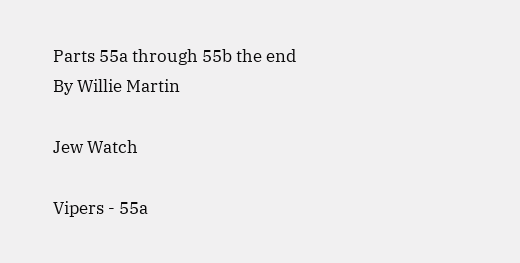Parts 55a through 55b the end
By Willie Martin

Jew Watch

Vipers - 55a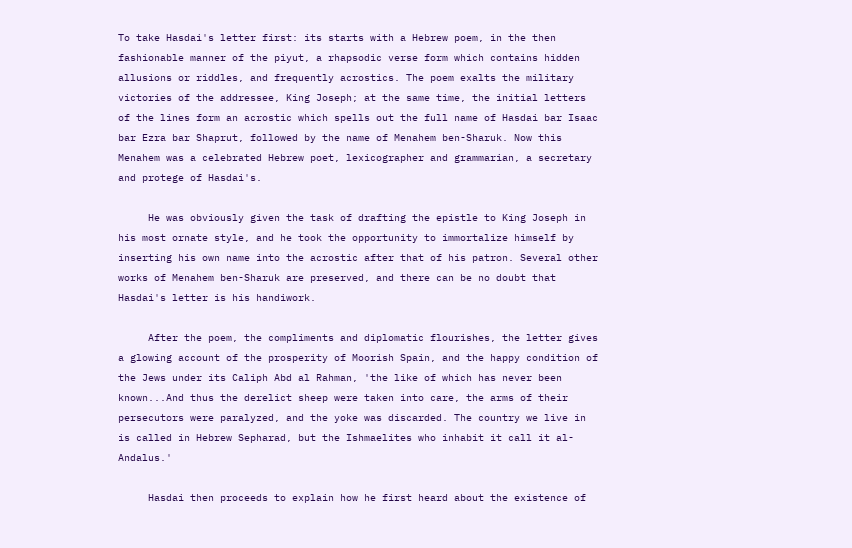To take Hasdai's letter first: its starts with a Hebrew poem, in the then fashionable manner of the piyut, a rhapsodic verse form which contains hidden allusions or riddles, and frequently acrostics. The poem exalts the military victories of the addressee, King Joseph; at the same time, the initial letters of the lines form an acrostic which spells out the full name of Hasdai bar Isaac bar Ezra bar Shaprut, followed by the name of Menahem ben-Sharuk. Now this Menahem was a celebrated Hebrew poet, lexicographer and grammarian, a secretary and protege of Hasdai's.

     He was obviously given the task of drafting the epistle to King Joseph in his most ornate style, and he took the opportunity to immortalize himself by inserting his own name into the acrostic after that of his patron. Several other works of Menahem ben-Sharuk are preserved, and there can be no doubt that Hasdai's letter is his handiwork.

     After the poem, the compliments and diplomatic flourishes, the letter gives a glowing account of the prosperity of Moorish Spain, and the happy condition of the Jews under its Caliph Abd al Rahman, 'the like of which has never been known...And thus the derelict sheep were taken into care, the arms of their persecutors were paralyzed, and the yoke was discarded. The country we live in is called in Hebrew Sepharad, but the Ishmaelites who inhabit it call it al-Andalus.'

     Hasdai then proceeds to explain how he first heard about the existence of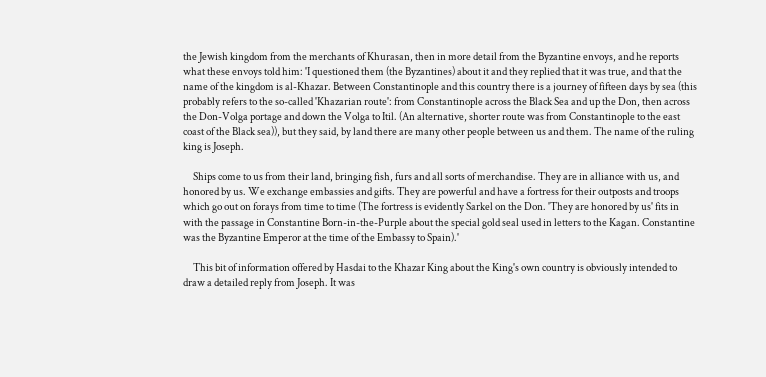the Jewish kingdom from the merchants of Khurasan, then in more detail from the Byzantine envoys, and he reports what these envoys told him: 'I questioned them (the Byzantines) about it and they replied that it was true, and that the name of the kingdom is al-Khazar. Between Constantinople and this country there is a journey of fifteen days by sea (this probably refers to the so-called 'Khazarian route': from Constantinople across the Black Sea and up the Don, then across the Don-Volga portage and down the Volga to Itil. (An alternative, shorter route was from Constantinople to the east coast of the Black sea)), but they said, by land there are many other people between us and them. The name of the ruling king is Joseph.

     Ships come to us from their land, bringing fish, furs and all sorts of merchandise. They are in alliance with us, and honored by us. We exchange embassies and gifts. They are powerful and have a fortress for their outposts and troops which go out on forays from time to time (The fortress is evidently Sarkel on the Don. 'They are honored by us' fits in with the passage in Constantine Born-in-the-Purple about the special gold seal used in letters to the Kagan. Constantine was the Byzantine Emperor at the time of the Embassy to Spain).'

     This bit of information offered by Hasdai to the Khazar King about the King's own country is obviously intended to draw a detailed reply from Joseph. It was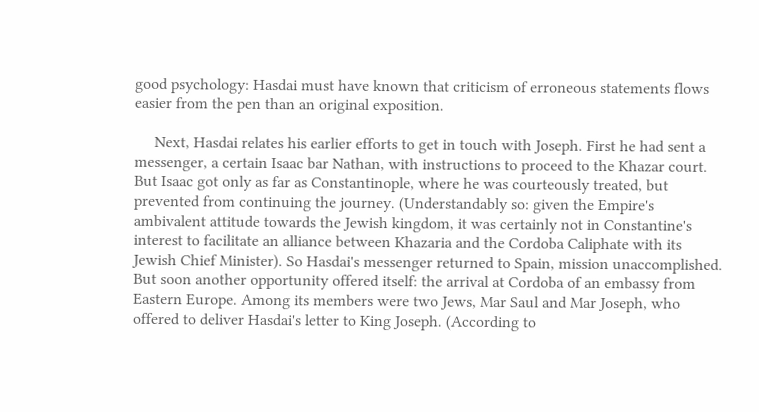good psychology: Hasdai must have known that criticism of erroneous statements flows easier from the pen than an original exposition.

     Next, Hasdai relates his earlier efforts to get in touch with Joseph. First he had sent a messenger, a certain Isaac bar Nathan, with instructions to proceed to the Khazar court. But Isaac got only as far as Constantinople, where he was courteously treated, but prevented from continuing the journey. (Understandably so: given the Empire's ambivalent attitude towards the Jewish kingdom, it was certainly not in Constantine's interest to facilitate an alliance between Khazaria and the Cordoba Caliphate with its Jewish Chief Minister). So Hasdai's messenger returned to Spain, mission unaccomplished. But soon another opportunity offered itself: the arrival at Cordoba of an embassy from Eastern Europe. Among its members were two Jews, Mar Saul and Mar Joseph, who offered to deliver Hasdai's letter to King Joseph. (According to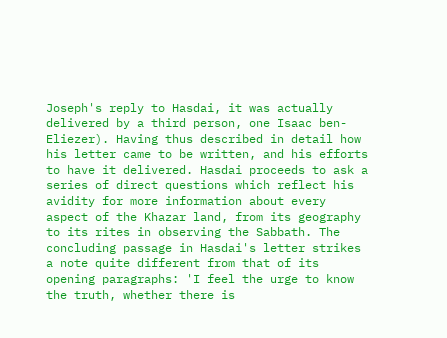Joseph's reply to Hasdai, it was actually delivered by a third person, one Isaac ben-Eliezer). Having thus described in detail how his letter came to be written, and his efforts to have it delivered. Hasdai proceeds to ask a series of direct questions which reflect his avidity for more information about every aspect of the Khazar land, from its geography to its rites in observing the Sabbath. The concluding passage in Hasdai's letter strikes a note quite different from that of its opening paragraphs: 'I feel the urge to know the truth, whether there is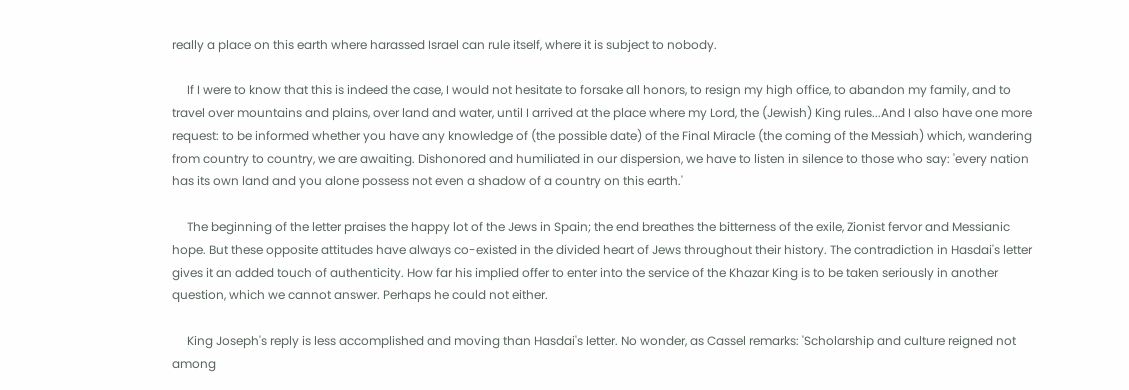really a place on this earth where harassed Israel can rule itself, where it is subject to nobody.

     If I were to know that this is indeed the case, I would not hesitate to forsake all honors, to resign my high office, to abandon my family, and to travel over mountains and plains, over land and water, until I arrived at the place where my Lord, the (Jewish) King rules...And I also have one more request: to be informed whether you have any knowledge of (the possible date) of the Final Miracle (the coming of the Messiah) which, wandering from country to country, we are awaiting. Dishonored and humiliated in our dispersion, we have to listen in silence to those who say: 'every nation has its own land and you alone possess not even a shadow of a country on this earth.'

     The beginning of the letter praises the happy lot of the Jews in Spain; the end breathes the bitterness of the exile, Zionist fervor and Messianic hope. But these opposite attitudes have always co-existed in the divided heart of Jews throughout their history. The contradiction in Hasdai's letter gives it an added touch of authenticity. How far his implied offer to enter into the service of the Khazar King is to be taken seriously in another question, which we cannot answer. Perhaps he could not either.

     King Joseph's reply is less accomplished and moving than Hasdai's letter. No wonder, as Cassel remarks: 'Scholarship and culture reigned not among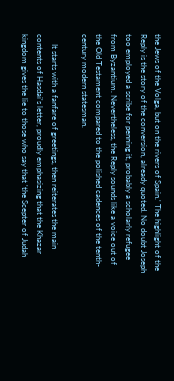the Jews of the Volga, but on the rivers of Spain.' The highlight of the Reply is the story of the conversion, already quoted. No doubt Joseph too employed a scribe for penning it, probably a scholarly refugee from Byzantium. Nevertheless, the Reply sounds like a voice out of the Old Testament compared to the polished cadences of the tenth-century modern statesman.

     It starts with a fanfare of greetings, then reiterates the main contents of Hasdai's letter, proudly emphasizing that the Khazar kingdom gives the lie to those who say that 'the Scepter of Judah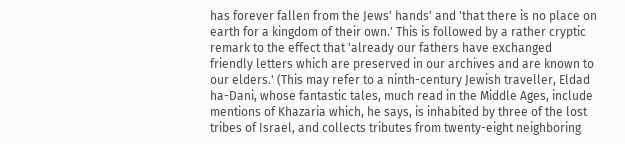has forever fallen from the Jews' hands' and 'that there is no place on earth for a kingdom of their own.' This is followed by a rather cryptic remark to the effect that 'already our fathers have exchanged friendly letters which are preserved in our archives and are known to our elders.' (This may refer to a ninth-century Jewish traveller, Eldad ha-Dani, whose fantastic tales, much read in the Middle Ages, include mentions of Khazaria which, he says, is inhabited by three of the lost tribes of Israel, and collects tributes from twenty-eight neighboring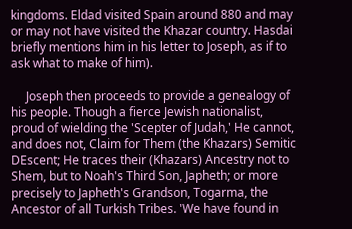kingdoms. Eldad visited Spain around 880 and may or may not have visited the Khazar country. Hasdai briefly mentions him in his letter to Joseph, as if to ask what to make of him).

     Joseph then proceeds to provide a genealogy of his people. Though a fierce Jewish nationalist, proud of wielding the 'Scepter of Judah,' He cannot, and does not, Claim for Them (the Khazars) Semitic DEscent; He traces their (Khazars) Ancestry not to Shem, but to Noah's Third Son, Japheth; or more precisely to Japheth's Grandson, Togarma, the Ancestor of all Turkish Tribes. 'We have found in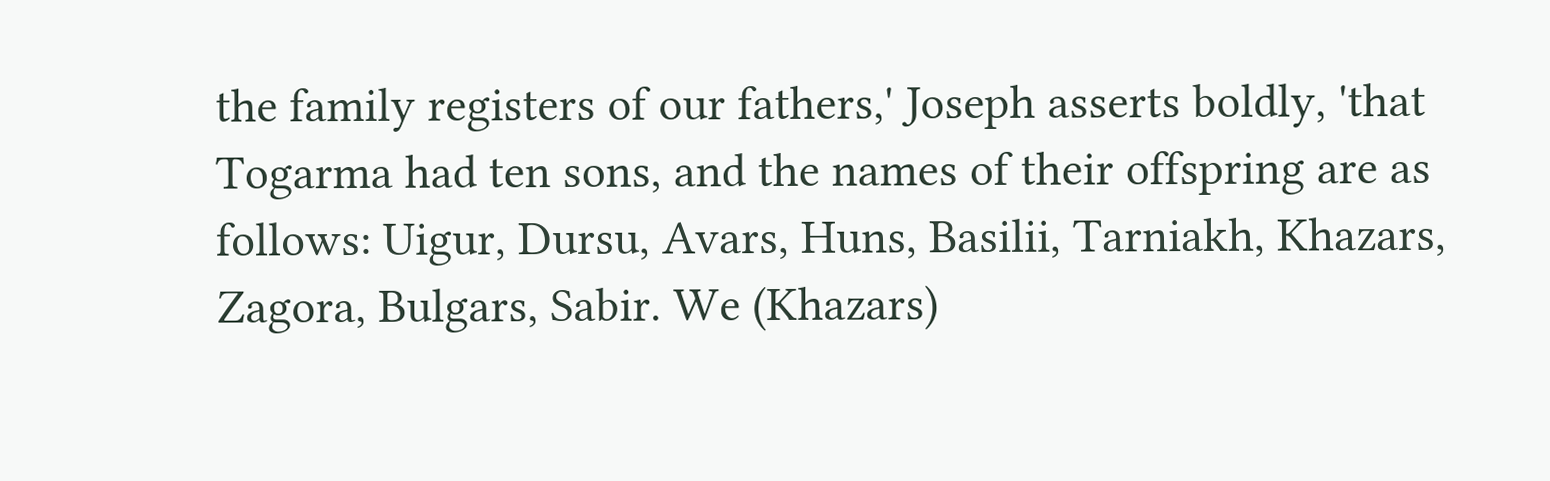the family registers of our fathers,' Joseph asserts boldly, 'that Togarma had ten sons, and the names of their offspring are as follows: Uigur, Dursu, Avars, Huns, Basilii, Tarniakh, Khazars, Zagora, Bulgars, Sabir. We (Khazars)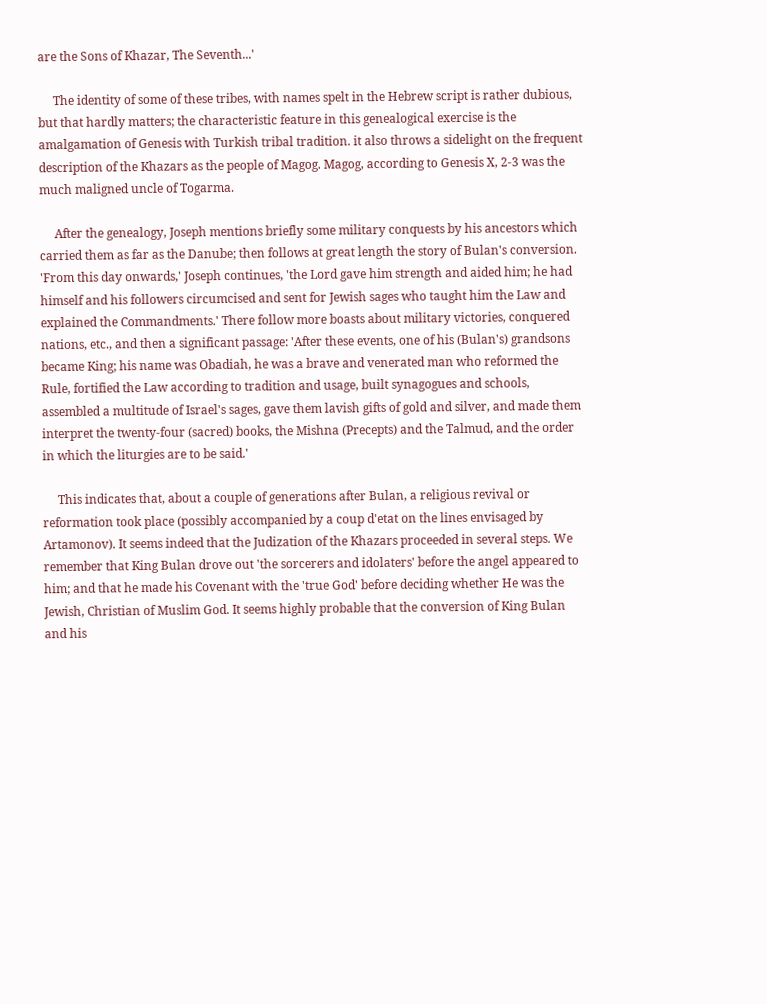are the Sons of Khazar, The Seventh...'

     The identity of some of these tribes, with names spelt in the Hebrew script is rather dubious, but that hardly matters; the characteristic feature in this genealogical exercise is the amalgamation of Genesis with Turkish tribal tradition. it also throws a sidelight on the frequent description of the Khazars as the people of Magog. Magog, according to Genesis X, 2-3 was the much maligned uncle of Togarma.

     After the genealogy, Joseph mentions briefly some military conquests by his ancestors which carried them as far as the Danube; then follows at great length the story of Bulan's conversion. 'From this day onwards,' Joseph continues, 'the Lord gave him strength and aided him; he had himself and his followers circumcised and sent for Jewish sages who taught him the Law and explained the Commandments.' There follow more boasts about military victories, conquered nations, etc., and then a significant passage: 'After these events, one of his (Bulan's) grandsons became King; his name was Obadiah, he was a brave and venerated man who reformed the Rule, fortified the Law according to tradition and usage, built synagogues and schools, assembled a multitude of Israel's sages, gave them lavish gifts of gold and silver, and made them interpret the twenty-four (sacred) books, the Mishna (Precepts) and the Talmud, and the order in which the liturgies are to be said.'

     This indicates that, about a couple of generations after Bulan, a religious revival or reformation took place (possibly accompanied by a coup d'etat on the lines envisaged by Artamonov). It seems indeed that the Judization of the Khazars proceeded in several steps. We remember that King Bulan drove out 'the sorcerers and idolaters' before the angel appeared to him; and that he made his Covenant with the 'true God' before deciding whether He was the Jewish, Christian of Muslim God. It seems highly probable that the conversion of King Bulan and his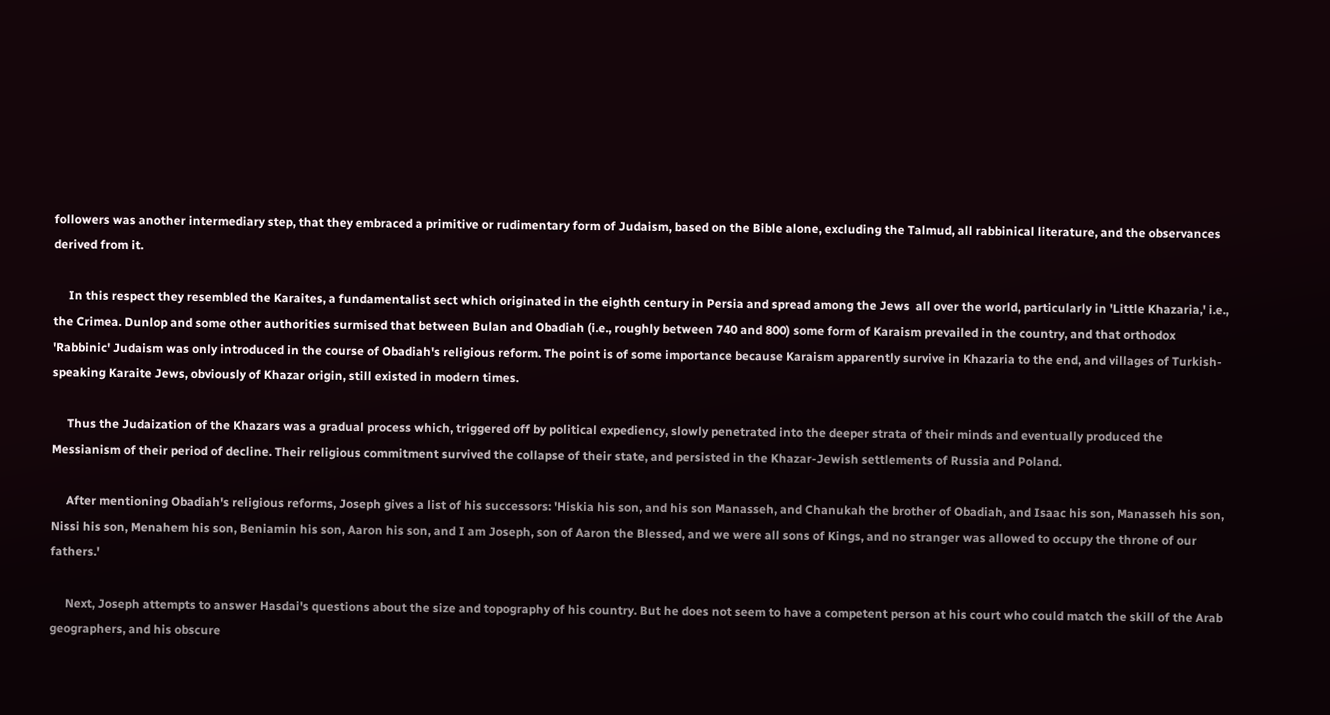followers was another intermediary step, that they embraced a primitive or rudimentary form of Judaism, based on the Bible alone, excluding the Talmud, all rabbinical literature, and the observances derived from it.

     In this respect they resembled the Karaites, a fundamentalist sect which originated in the eighth century in Persia and spread among the Jews  all over the world, particularly in 'Little Khazaria,' i.e., the Crimea. Dunlop and some other authorities surmised that between Bulan and Obadiah (i.e., roughly between 740 and 800) some form of Karaism prevailed in the country, and that orthodox 'Rabbinic' Judaism was only introduced in the course of Obadiah's religious reform. The point is of some importance because Karaism apparently survive in Khazaria to the end, and villages of Turkish-speaking Karaite Jews, obviously of Khazar origin, still existed in modern times.

     Thus the Judaization of the Khazars was a gradual process which, triggered off by political expediency, slowly penetrated into the deeper strata of their minds and eventually produced the Messianism of their period of decline. Their religious commitment survived the collapse of their state, and persisted in the Khazar-Jewish settlements of Russia and Poland.

     After mentioning Obadiah's religious reforms, Joseph gives a list of his successors: 'Hiskia his son, and his son Manasseh, and Chanukah the brother of Obadiah, and Isaac his son, Manasseh his son, Nissi his son, Menahem his son, Beniamin his son, Aaron his son, and I am Joseph, son of Aaron the Blessed, and we were all sons of Kings, and no stranger was allowed to occupy the throne of our fathers.'

     Next, Joseph attempts to answer Hasdai's questions about the size and topography of his country. But he does not seem to have a competent person at his court who could match the skill of the Arab geographers, and his obscure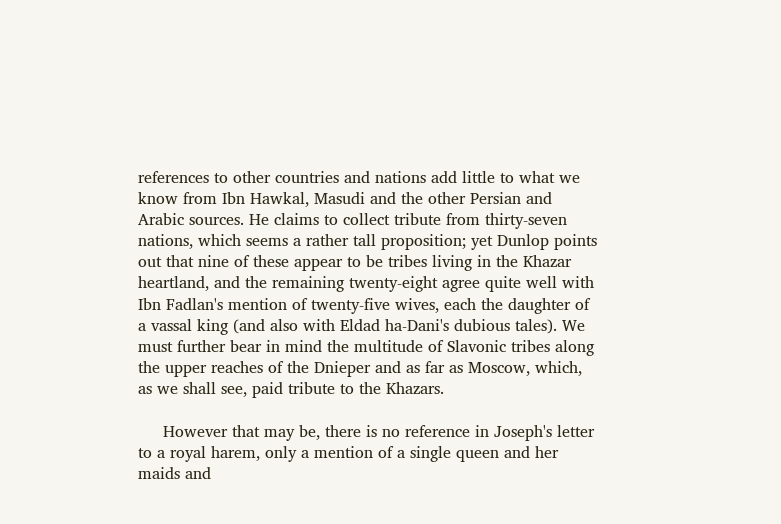references to other countries and nations add little to what we know from Ibn Hawkal, Masudi and the other Persian and Arabic sources. He claims to collect tribute from thirty-seven nations, which seems a rather tall proposition; yet Dunlop points out that nine of these appear to be tribes living in the Khazar heartland, and the remaining twenty-eight agree quite well with Ibn Fadlan's mention of twenty-five wives, each the daughter of a vassal king (and also with Eldad ha-Dani's dubious tales). We must further bear in mind the multitude of Slavonic tribes along the upper reaches of the Dnieper and as far as Moscow, which, as we shall see, paid tribute to the Khazars.

     However that may be, there is no reference in Joseph's letter to a royal harem, only a mention of a single queen and her maids and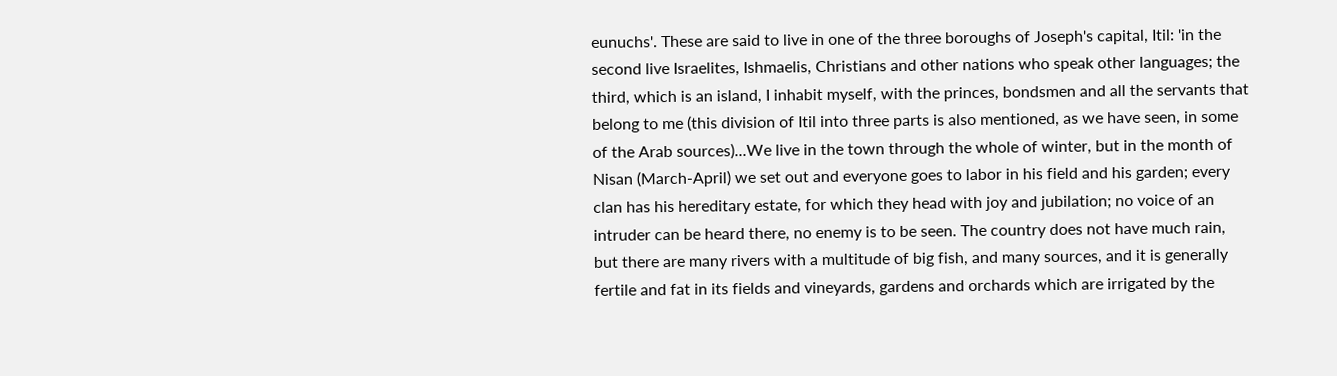eunuchs'. These are said to live in one of the three boroughs of Joseph's capital, Itil: 'in the second live Israelites, Ishmaelis, Christians and other nations who speak other languages; the third, which is an island, I inhabit myself, with the princes, bondsmen and all the servants that belong to me (this division of Itil into three parts is also mentioned, as we have seen, in some of the Arab sources)...We live in the town through the whole of winter, but in the month of Nisan (March-April) we set out and everyone goes to labor in his field and his garden; every clan has his hereditary estate, for which they head with joy and jubilation; no voice of an intruder can be heard there, no enemy is to be seen. The country does not have much rain, but there are many rivers with a multitude of big fish, and many sources, and it is generally fertile and fat in its fields and vineyards, gardens and orchards which are irrigated by the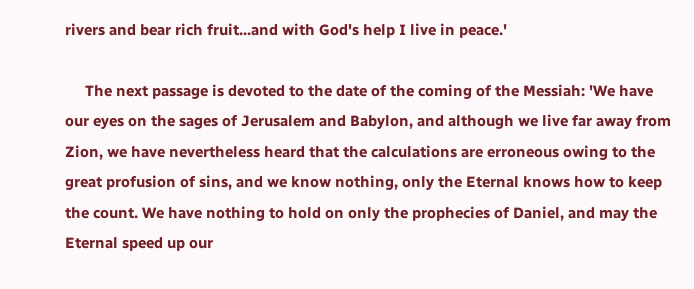rivers and bear rich fruit...and with God's help I live in peace.'

     The next passage is devoted to the date of the coming of the Messiah: 'We have our eyes on the sages of Jerusalem and Babylon, and although we live far away from Zion, we have nevertheless heard that the calculations are erroneous owing to the great profusion of sins, and we know nothing, only the Eternal knows how to keep the count. We have nothing to hold on only the prophecies of Daniel, and may the Eternal speed up our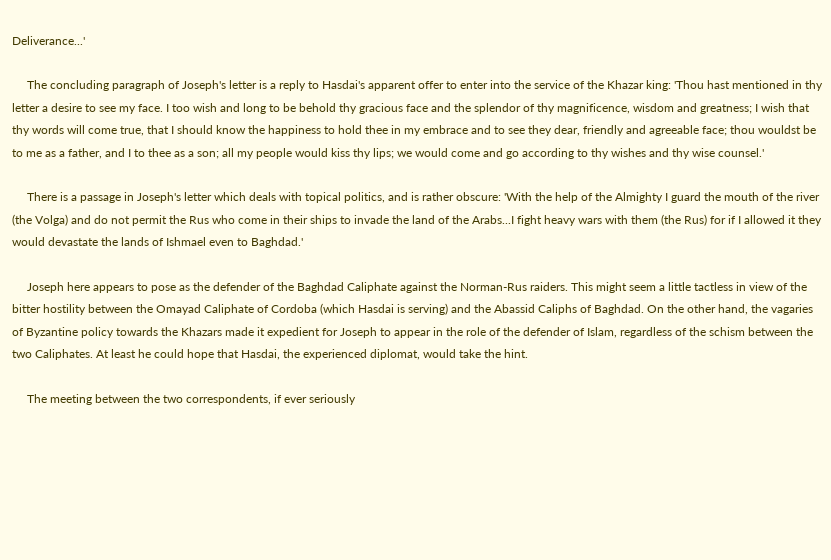Deliverance...'

     The concluding paragraph of Joseph's letter is a reply to Hasdai's apparent offer to enter into the service of the Khazar king: 'Thou hast mentioned in thy letter a desire to see my face. I too wish and long to be behold thy gracious face and the splendor of thy magnificence, wisdom and greatness; I wish that thy words will come true, that I should know the happiness to hold thee in my embrace and to see they dear, friendly and agreeable face; thou wouldst be to me as a father, and I to thee as a son; all my people would kiss thy lips; we would come and go according to thy wishes and thy wise counsel.'

     There is a passage in Joseph's letter which deals with topical politics, and is rather obscure: 'With the help of the Almighty I guard the mouth of the river (the Volga) and do not permit the Rus who come in their ships to invade the land of the Arabs...I fight heavy wars with them (the Rus) for if I allowed it they would devastate the lands of Ishmael even to Baghdad.'

     Joseph here appears to pose as the defender of the Baghdad Caliphate against the Norman-Rus raiders. This might seem a little tactless in view of the bitter hostility between the Omayad Caliphate of Cordoba (which Hasdai is serving) and the Abassid Caliphs of Baghdad. On the other hand, the vagaries of Byzantine policy towards the Khazars made it expedient for Joseph to appear in the role of the defender of Islam, regardless of the schism between the two Caliphates. At least he could hope that Hasdai, the experienced diplomat, would take the hint.

     The meeting between the two correspondents, if ever seriously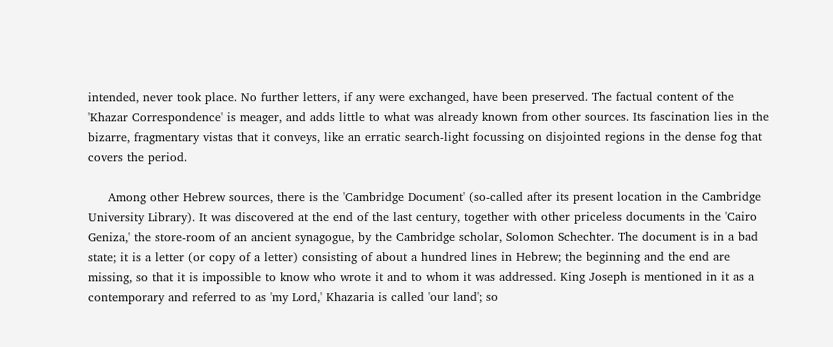intended, never took place. No further letters, if any were exchanged, have been preserved. The factual content of the 'Khazar Correspondence' is meager, and adds little to what was already known from other sources. Its fascination lies in the bizarre, fragmentary vistas that it conveys, like an erratic search-light focussing on disjointed regions in the dense fog that covers the period.

     Among other Hebrew sources, there is the 'Cambridge Document' (so-called after its present location in the Cambridge University Library). It was discovered at the end of the last century, together with other priceless documents in the 'Cairo Geniza,' the store-room of an ancient synagogue, by the Cambridge scholar, Solomon Schechter. The document is in a bad state; it is a letter (or copy of a letter) consisting of about a hundred lines in Hebrew; the beginning and the end are missing, so that it is impossible to know who wrote it and to whom it was addressed. King Joseph is mentioned in it as a contemporary and referred to as 'my Lord,' Khazaria is called 'our land'; so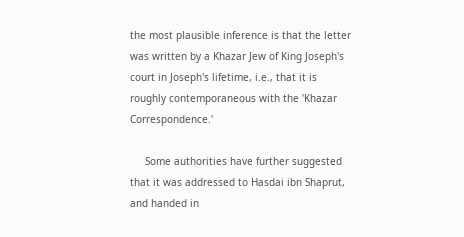the most plausible inference is that the letter was written by a Khazar Jew of King Joseph's court in Joseph's lifetime, i.e., that it is roughly contemporaneous with the 'Khazar Correspondence.'

     Some authorities have further suggested that it was addressed to Hasdai ibn Shaprut, and handed in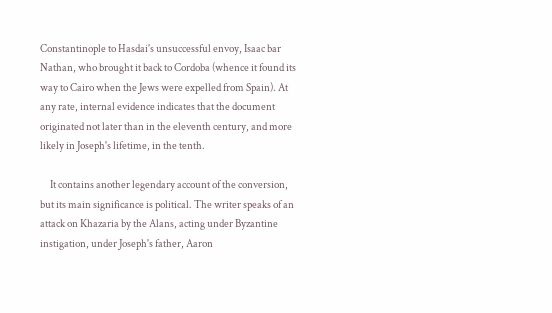Constantinople to Hasdai's unsuccessful envoy, Isaac bar Nathan, who brought it back to Cordoba (whence it found its way to Cairo when the Jews were expelled from Spain). At any rate, internal evidence indicates that the document originated not later than in the eleventh century, and more likely in Joseph's lifetime, in the tenth.

     It contains another legendary account of the conversion, but its main significance is political. The writer speaks of an attack on Khazaria by the Alans, acting under Byzantine instigation, under Joseph's father, Aaron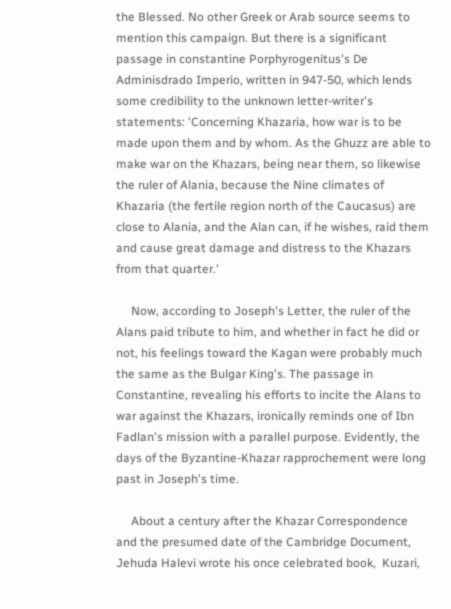the Blessed. No other Greek or Arab source seems to mention this campaign. But there is a significant passage in constantine Porphyrogenitus's De Adminisdrado Imperio, written in 947-50, which lends some credibility to the unknown letter-writer's statements: 'Concerning Khazaria, how war is to be made upon them and by whom. As the Ghuzz are able to make war on the Khazars, being near them, so likewise the ruler of Alania, because the Nine climates of Khazaria (the fertile region north of the Caucasus) are close to Alania, and the Alan can, if he wishes, raid them and cause great damage and distress to the Khazars from that quarter.'

     Now, according to Joseph's Letter, the ruler of the Alans paid tribute to him, and whether in fact he did or not, his feelings toward the Kagan were probably much the same as the Bulgar King's. The passage in Constantine, revealing his efforts to incite the Alans to war against the Khazars, ironically reminds one of Ibn Fadlan's mission with a parallel purpose. Evidently, the days of the Byzantine-Khazar rapprochement were long past in Joseph's time.

     About a century after the Khazar Correspondence and the presumed date of the Cambridge Document, Jehuda Halevi wrote his once celebrated book,  Kuzari,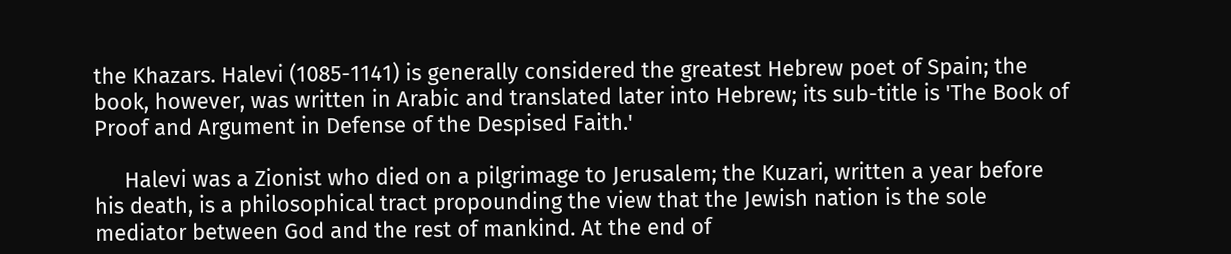the Khazars. Halevi (1085-1141) is generally considered the greatest Hebrew poet of Spain; the book, however, was written in Arabic and translated later into Hebrew; its sub-title is 'The Book of Proof and Argument in Defense of the Despised Faith.'

     Halevi was a Zionist who died on a pilgrimage to Jerusalem; the Kuzari, written a year before his death, is a philosophical tract propounding the view that the Jewish nation is the sole mediator between God and the rest of mankind. At the end of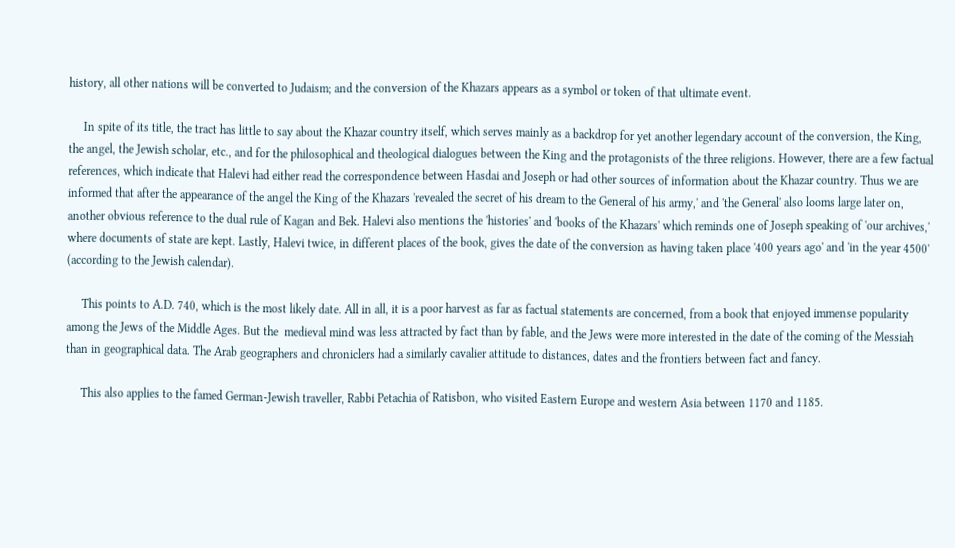history, all other nations will be converted to Judaism; and the conversion of the Khazars appears as a symbol or token of that ultimate event.

     In spite of its title, the tract has little to say about the Khazar country itself, which serves mainly as a backdrop for yet another legendary account of the conversion, the King, the angel, the Jewish scholar, etc., and for the philosophical and theological dialogues between the King and the protagonists of the three religions. However, there are a few factual references, which indicate that Halevi had either read the correspondence between Hasdai and Joseph or had other sources of information about the Khazar country. Thus we are informed that after the appearance of the angel the King of the Khazars 'revealed the secret of his dream to the General of his army,' and 'the General' also looms large later on, another obvious reference to the dual rule of Kagan and Bek. Halevi also mentions the 'histories' and 'books of the Khazars' which reminds one of Joseph speaking of 'our archives,' where documents of state are kept. Lastly, Halevi twice, in different places of the book, gives the date of the conversion as having taken place '400 years ago' and 'in the year 4500' (according to the Jewish calendar).

     This points to A.D. 740, which is the most likely date. All in all, it is a poor harvest as far as factual statements are concerned, from a book that enjoyed immense popularity among the Jews of the Middle Ages. But the  medieval mind was less attracted by fact than by fable, and the Jews were more interested in the date of the coming of the Messiah than in geographical data. The Arab geographers and chroniclers had a similarly cavalier attitude to distances, dates and the frontiers between fact and fancy.

     This also applies to the famed German-Jewish traveller, Rabbi Petachia of Ratisbon, who visited Eastern Europe and western Asia between 1170 and 1185.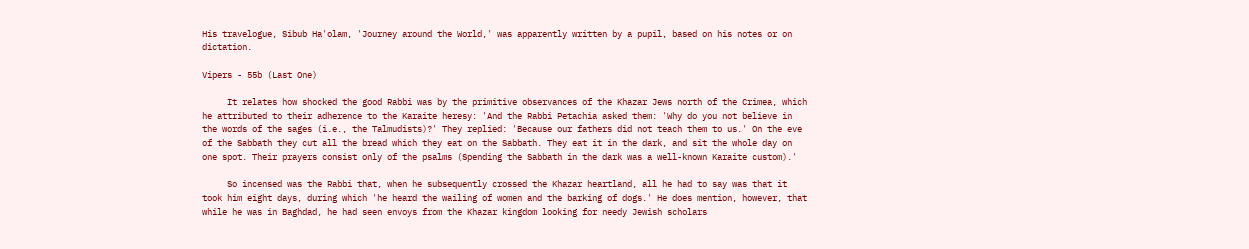His travelogue, Sibub Ha'olam, 'Journey around the World,' was apparently written by a pupil, based on his notes or on dictation.

Vipers - 55b (Last One)

     It relates how shocked the good Rabbi was by the primitive observances of the Khazar Jews north of the Crimea, which he attributed to their adherence to the Karaite heresy: 'And the Rabbi Petachia asked them: 'Why do you not believe in the words of the sages (i.e., the Talmudists)?' They replied: 'Because our fathers did not teach them to us.' On the eve of the Sabbath they cut all the bread which they eat on the Sabbath. They eat it in the dark, and sit the whole day on one spot. Their prayers consist only of the psalms (Spending the Sabbath in the dark was a well-known Karaite custom).'

     So incensed was the Rabbi that, when he subsequently crossed the Khazar heartland, all he had to say was that it took him eight days, during which 'he heard the wailing of women and the barking of dogs.' He does mention, however, that while he was in Baghdad, he had seen envoys from the Khazar kingdom looking for needy Jewish scholars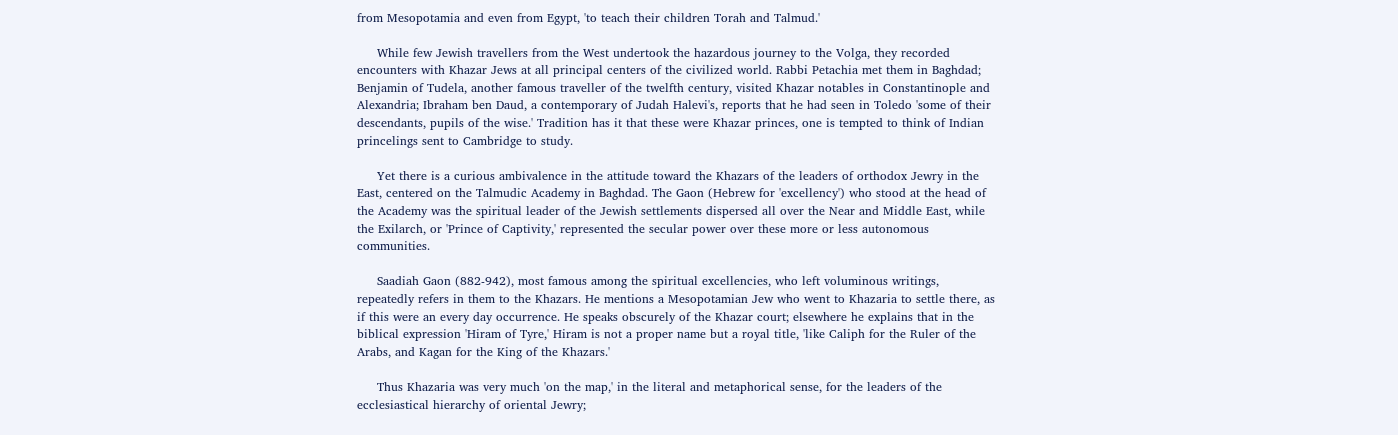from Mesopotamia and even from Egypt, 'to teach their children Torah and Talmud.'

     While few Jewish travellers from the West undertook the hazardous journey to the Volga, they recorded encounters with Khazar Jews at all principal centers of the civilized world. Rabbi Petachia met them in Baghdad; Benjamin of Tudela, another famous traveller of the twelfth century, visited Khazar notables in Constantinople and Alexandria; Ibraham ben Daud, a contemporary of Judah Halevi's, reports that he had seen in Toledo 'some of their descendants, pupils of the wise.' Tradition has it that these were Khazar princes, one is tempted to think of Indian princelings sent to Cambridge to study.

     Yet there is a curious ambivalence in the attitude toward the Khazars of the leaders of orthodox Jewry in the East, centered on the Talmudic Academy in Baghdad. The Gaon (Hebrew for 'excellency') who stood at the head of the Academy was the spiritual leader of the Jewish settlements dispersed all over the Near and Middle East, while the Exilarch, or 'Prince of Captivity,' represented the secular power over these more or less autonomous communities.

     Saadiah Gaon (882-942), most famous among the spiritual excellencies, who left voluminous writings, repeatedly refers in them to the Khazars. He mentions a Mesopotamian Jew who went to Khazaria to settle there, as if this were an every day occurrence. He speaks obscurely of the Khazar court; elsewhere he explains that in the biblical expression 'Hiram of Tyre,' Hiram is not a proper name but a royal title, 'like Caliph for the Ruler of the Arabs, and Kagan for the King of the Khazars.'

     Thus Khazaria was very much 'on the map,' in the literal and metaphorical sense, for the leaders of the ecclesiastical hierarchy of oriental Jewry;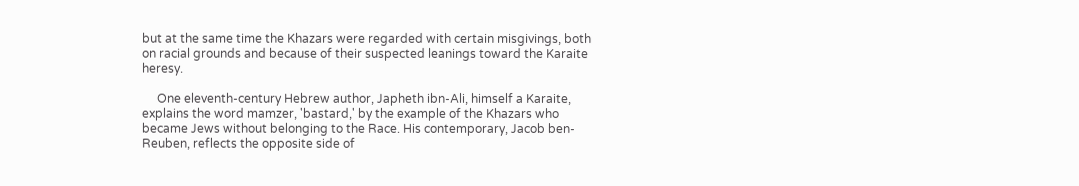but at the same time the Khazars were regarded with certain misgivings, both on racial grounds and because of their suspected leanings toward the Karaite heresy.

     One eleventh-century Hebrew author, Japheth ibn-Ali, himself a Karaite, explains the word mamzer, 'bastard,' by the example of the Khazars who became Jews without belonging to the Race. His contemporary, Jacob ben-Reuben, reflects the opposite side of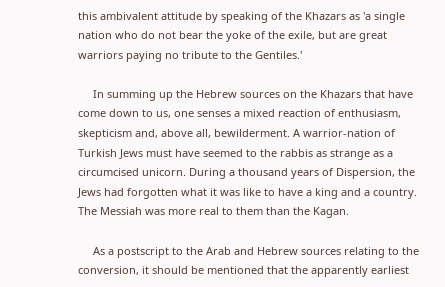this ambivalent attitude by speaking of the Khazars as 'a single nation who do not bear the yoke of the exile, but are great warriors paying no tribute to the Gentiles.'

     In summing up the Hebrew sources on the Khazars that have come down to us, one senses a mixed reaction of enthusiasm, skepticism and, above all, bewilderment. A warrior-nation of Turkish Jews must have seemed to the rabbis as strange as a circumcised unicorn. During a thousand years of Dispersion, the Jews had forgotten what it was like to have a king and a country. The Messiah was more real to them than the Kagan.

     As a postscript to the Arab and Hebrew sources relating to the conversion, it should be mentioned that the apparently earliest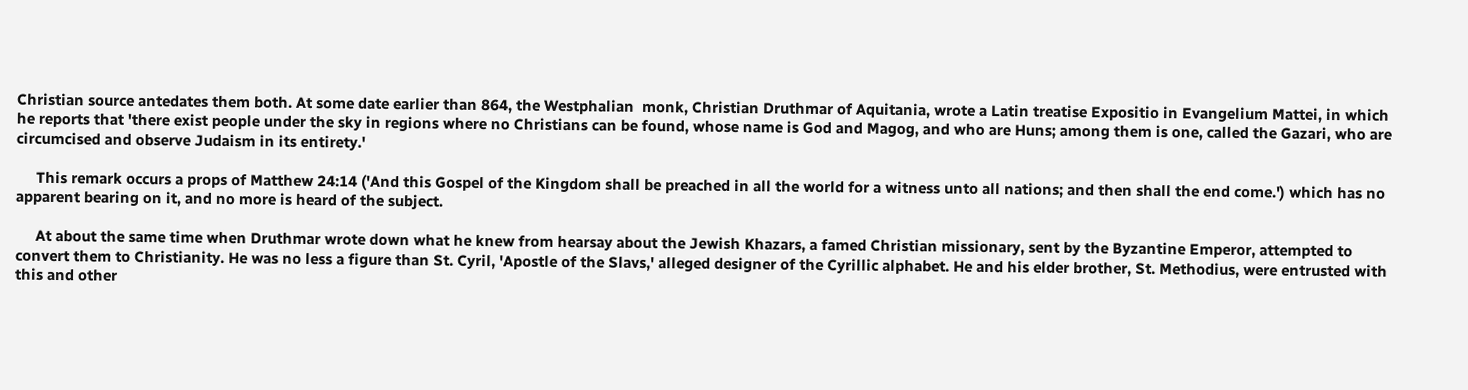Christian source antedates them both. At some date earlier than 864, the Westphalian  monk, Christian Druthmar of Aquitania, wrote a Latin treatise Expositio in Evangelium Mattei, in which he reports that 'there exist people under the sky in regions where no Christians can be found, whose name is God and Magog, and who are Huns; among them is one, called the Gazari, who are circumcised and observe Judaism in its entirety.'

     This remark occurs a props of Matthew 24:14 ('And this Gospel of the Kingdom shall be preached in all the world for a witness unto all nations; and then shall the end come.') which has no apparent bearing on it, and no more is heard of the subject.

     At about the same time when Druthmar wrote down what he knew from hearsay about the Jewish Khazars, a famed Christian missionary, sent by the Byzantine Emperor, attempted to convert them to Christianity. He was no less a figure than St. Cyril, 'Apostle of the Slavs,' alleged designer of the Cyrillic alphabet. He and his elder brother, St. Methodius, were entrusted with this and other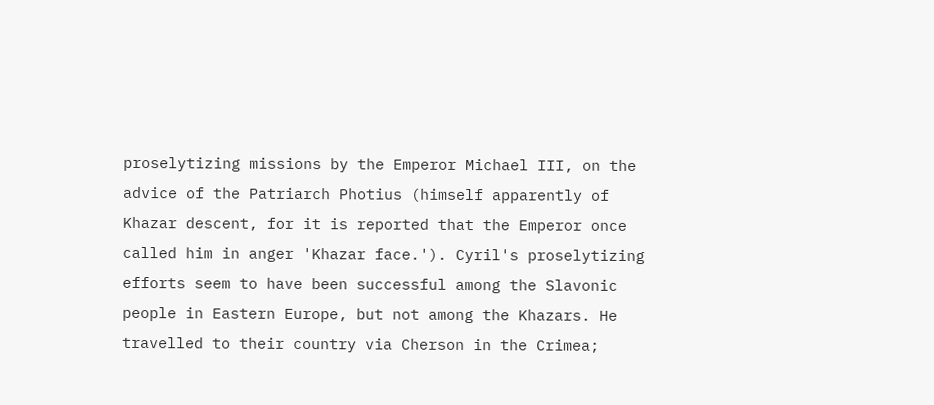proselytizing missions by the Emperor Michael III, on the advice of the Patriarch Photius (himself apparently of Khazar descent, for it is reported that the Emperor once called him in anger 'Khazar face.'). Cyril's proselytizing efforts seem to have been successful among the Slavonic people in Eastern Europe, but not among the Khazars. He travelled to their country via Cherson in the Crimea;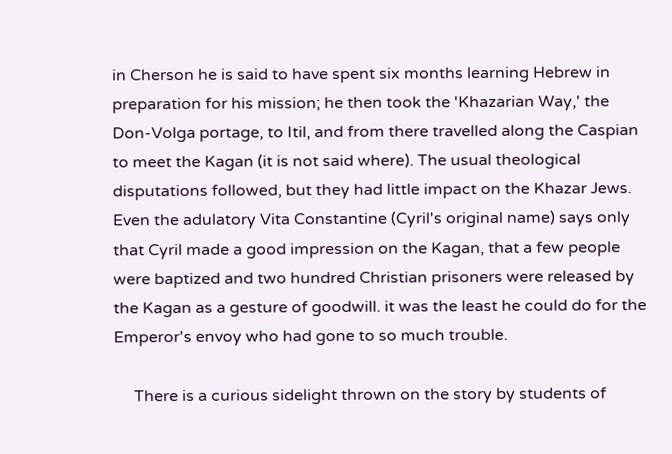in Cherson he is said to have spent six months learning Hebrew in preparation for his mission; he then took the 'Khazarian Way,' the Don-Volga portage, to Itil, and from there travelled along the Caspian to meet the Kagan (it is not said where). The usual theological disputations followed, but they had little impact on the Khazar Jews. Even the adulatory Vita Constantine (Cyril's original name) says only that Cyril made a good impression on the Kagan, that a few people were baptized and two hundred Christian prisoners were released by the Kagan as a gesture of goodwill. it was the least he could do for the Emperor's envoy who had gone to so much trouble.

     There is a curious sidelight thrown on the story by students of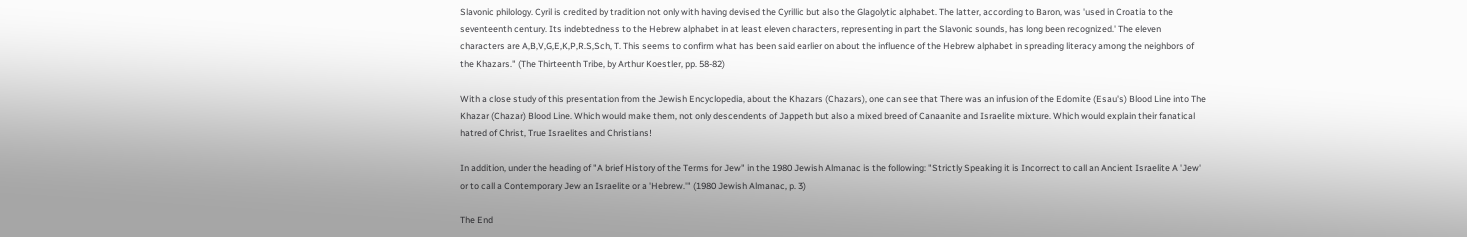Slavonic philology. Cyril is credited by tradition not only with having devised the Cyrillic but also the Glagolytic alphabet. The latter, according to Baron, was 'used in Croatia to the seventeenth century. Its indebtedness to the Hebrew alphabet in at least eleven characters, representing in part the Slavonic sounds, has long been recognized.' The eleven characters are A,B,V,G,E,K,P,R.S,Sch, T. This seems to confirm what has been said earlier on about the influence of the Hebrew alphabet in spreading literacy among the neighbors of the Khazars." (The Thirteenth Tribe, by Arthur Koestler, pp. 58-82)

With a close study of this presentation from the Jewish Encyclopedia, about the Khazars (Chazars), one can see that There was an infusion of the Edomite (Esau's) Blood Line into The Khazar (Chazar) Blood Line. Which would make them, not only descendents of Jappeth but also a mixed breed of Canaanite and Israelite mixture. Which would explain their fanatical hatred of Christ, True Israelites and Christians!

In addition, under the heading of "A brief History of the Terms for Jew" in the 1980 Jewish Almanac is the following: "Strictly Speaking it is Incorrect to call an Ancient Israelite A 'Jew' or to call a Contemporary Jew an Israelite or a 'Hebrew.'" (1980 Jewish Almanac, p. 3)

The End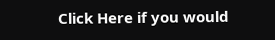Click Here if you would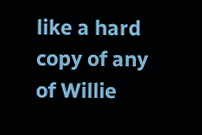like a hard copy of any of Willie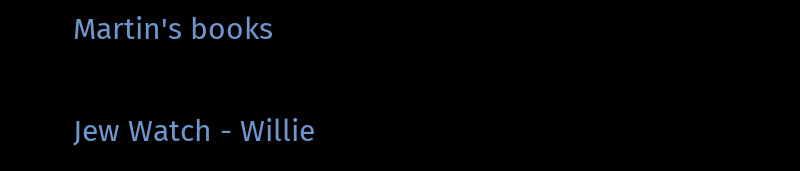Martin's books

Jew Watch - Willie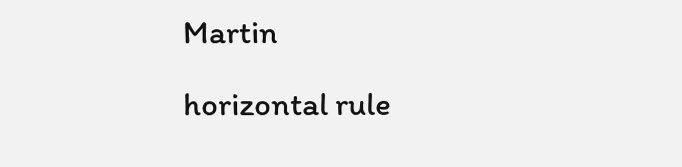Martin

horizontal rule